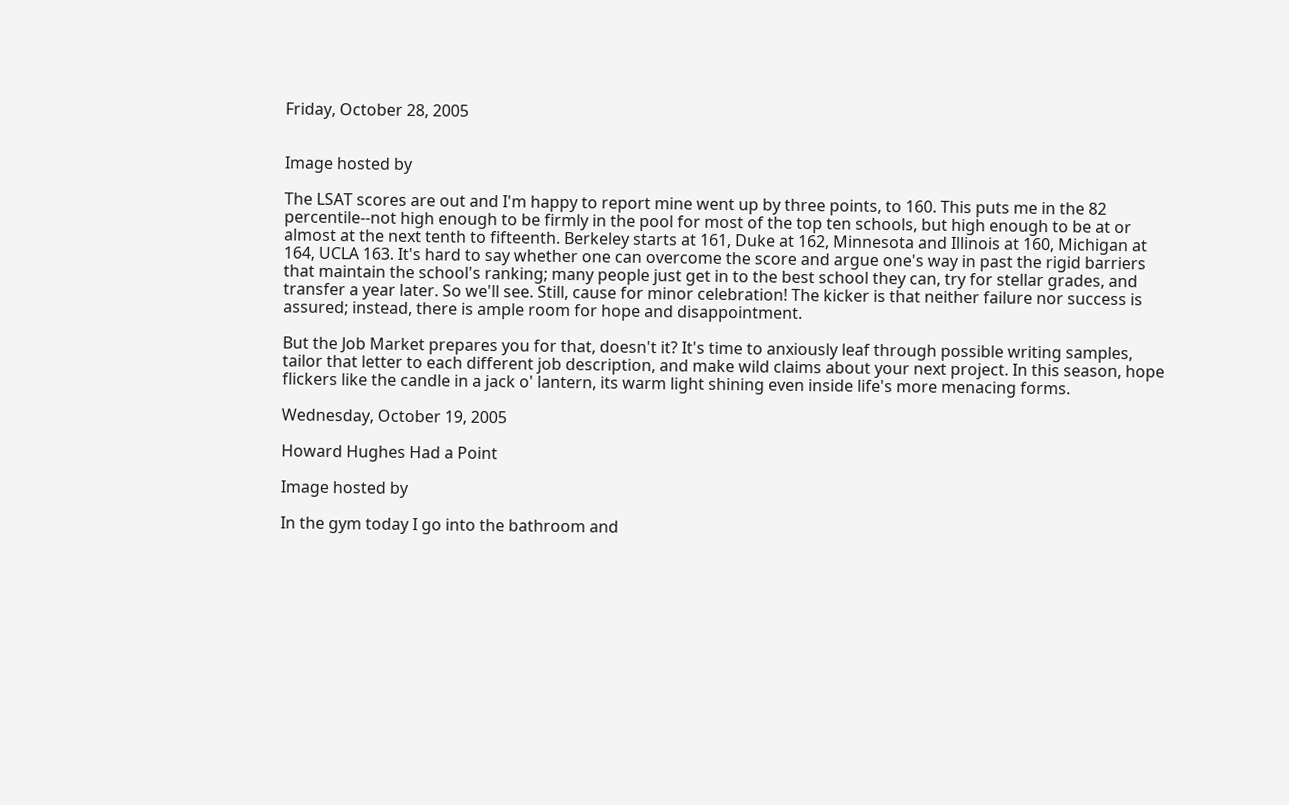Friday, October 28, 2005


Image hosted by

The LSAT scores are out and I'm happy to report mine went up by three points, to 160. This puts me in the 82 percentile--not high enough to be firmly in the pool for most of the top ten schools, but high enough to be at or almost at the next tenth to fifteenth. Berkeley starts at 161, Duke at 162, Minnesota and Illinois at 160, Michigan at 164, UCLA 163. It's hard to say whether one can overcome the score and argue one's way in past the rigid barriers that maintain the school's ranking; many people just get in to the best school they can, try for stellar grades, and transfer a year later. So we'll see. Still, cause for minor celebration! The kicker is that neither failure nor success is assured; instead, there is ample room for hope and disappointment.

But the Job Market prepares you for that, doesn't it? It's time to anxiously leaf through possible writing samples, tailor that letter to each different job description, and make wild claims about your next project. In this season, hope flickers like the candle in a jack o' lantern, its warm light shining even inside life's more menacing forms.

Wednesday, October 19, 2005

Howard Hughes Had a Point

Image hosted by

In the gym today I go into the bathroom and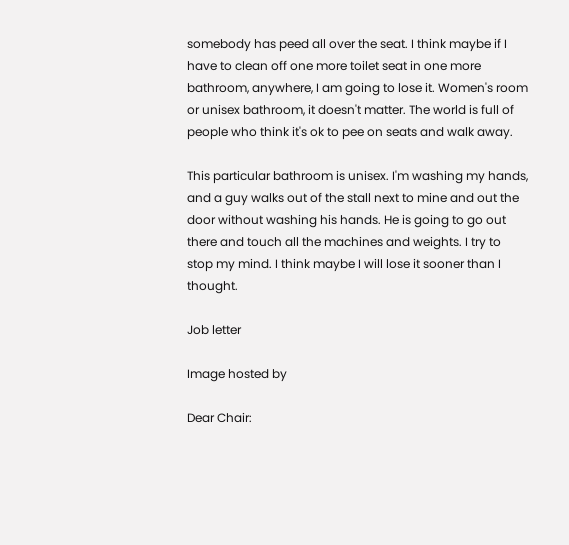somebody has peed all over the seat. I think maybe if I have to clean off one more toilet seat in one more bathroom, anywhere, I am going to lose it. Women's room or unisex bathroom, it doesn't matter. The world is full of people who think it's ok to pee on seats and walk away.

This particular bathroom is unisex. I'm washing my hands, and a guy walks out of the stall next to mine and out the door without washing his hands. He is going to go out there and touch all the machines and weights. I try to stop my mind. I think maybe I will lose it sooner than I thought.

Job letter

Image hosted by

Dear Chair: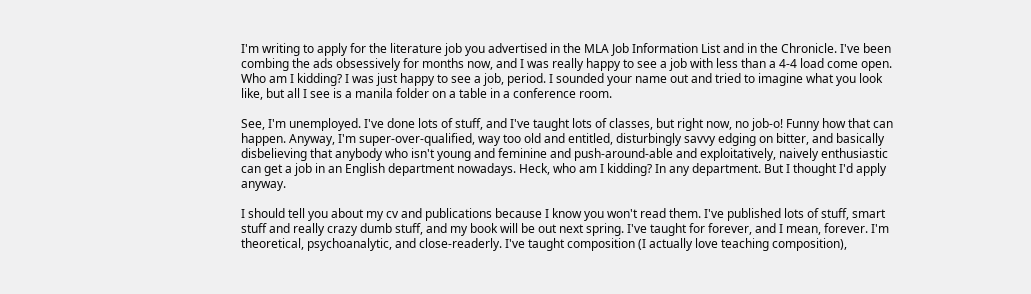I'm writing to apply for the literature job you advertised in the MLA Job Information List and in the Chronicle. I've been combing the ads obsessively for months now, and I was really happy to see a job with less than a 4-4 load come open. Who am I kidding? I was just happy to see a job, period. I sounded your name out and tried to imagine what you look like, but all I see is a manila folder on a table in a conference room.

See, I'm unemployed. I've done lots of stuff, and I've taught lots of classes, but right now, no job-o! Funny how that can happen. Anyway, I'm super-over-qualified, way too old and entitled, disturbingly savvy edging on bitter, and basically disbelieving that anybody who isn't young and feminine and push-around-able and exploitatively, naively enthusiastic can get a job in an English department nowadays. Heck, who am I kidding? In any department. But I thought I'd apply anyway.

I should tell you about my cv and publications because I know you won't read them. I've published lots of stuff, smart stuff and really crazy dumb stuff, and my book will be out next spring. I've taught for forever, and I mean, forever. I'm theoretical, psychoanalytic, and close-readerly. I've taught composition (I actually love teaching composition),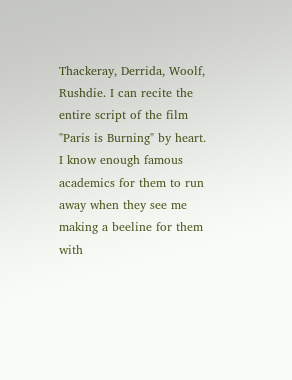Thackeray, Derrida, Woolf, Rushdie. I can recite the entire script of the film "Paris is Burning" by heart. I know enough famous academics for them to run away when they see me making a beeline for them with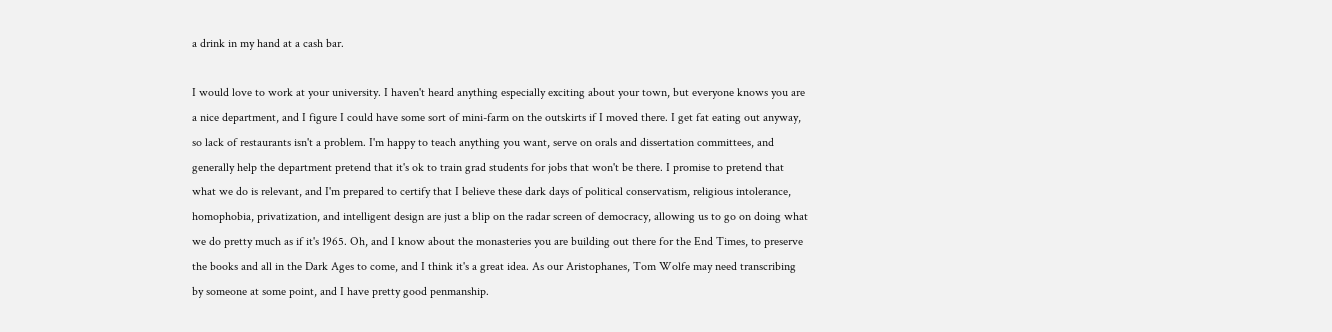a drink in my hand at a cash bar.

I would love to work at your university. I haven't heard anything especially exciting about your town, but everyone knows you are a nice department, and I figure I could have some sort of mini-farm on the outskirts if I moved there. I get fat eating out anyway, so lack of restaurants isn't a problem. I'm happy to teach anything you want, serve on orals and dissertation committees, and generally help the department pretend that it's ok to train grad students for jobs that won't be there. I promise to pretend that what we do is relevant, and I'm prepared to certify that I believe these dark days of political conservatism, religious intolerance, homophobia, privatization, and intelligent design are just a blip on the radar screen of democracy, allowing us to go on doing what we do pretty much as if it's 1965. Oh, and I know about the monasteries you are building out there for the End Times, to preserve the books and all in the Dark Ages to come, and I think it's a great idea. As our Aristophanes, Tom Wolfe may need transcribing by someone at some point, and I have pretty good penmanship.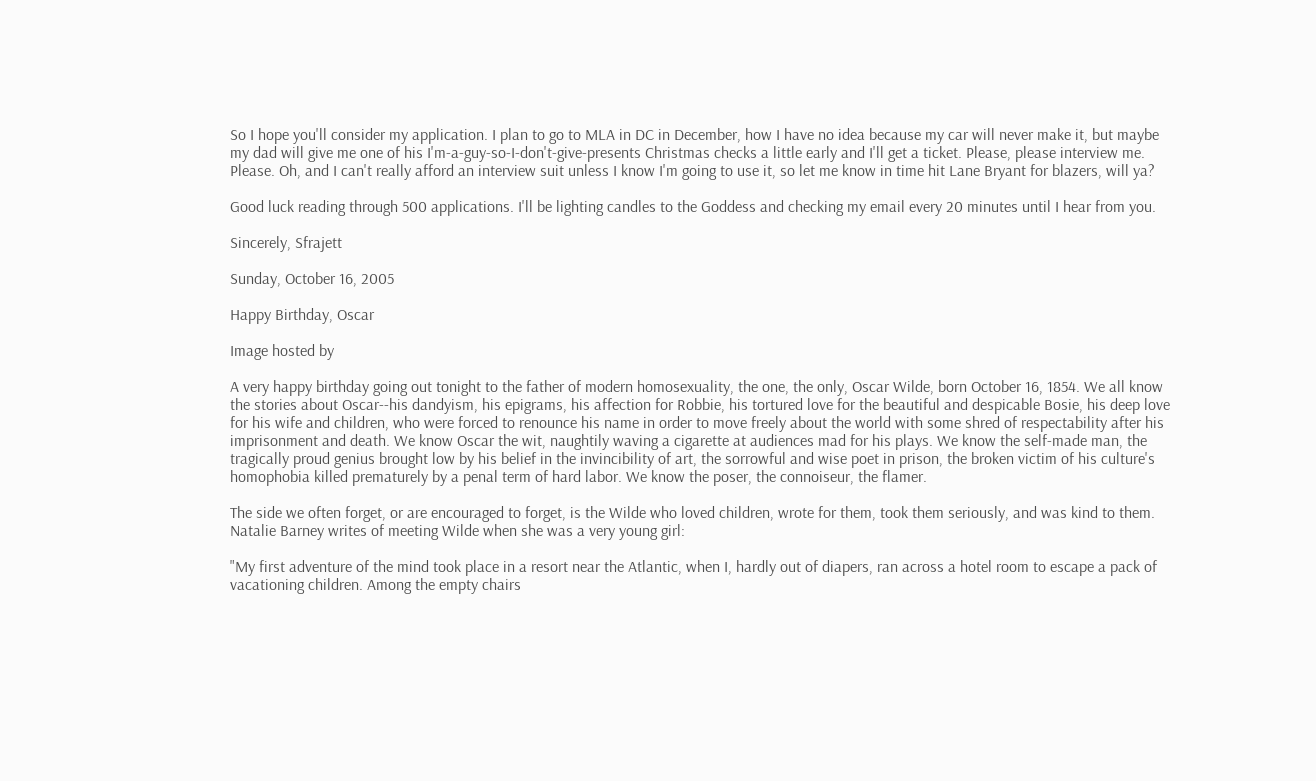So I hope you'll consider my application. I plan to go to MLA in DC in December, how I have no idea because my car will never make it, but maybe my dad will give me one of his I'm-a-guy-so-I-don't-give-presents Christmas checks a little early and I'll get a ticket. Please, please interview me. Please. Oh, and I can't really afford an interview suit unless I know I'm going to use it, so let me know in time hit Lane Bryant for blazers, will ya?

Good luck reading through 500 applications. I'll be lighting candles to the Goddess and checking my email every 20 minutes until I hear from you.

Sincerely, Sfrajett

Sunday, October 16, 2005

Happy Birthday, Oscar

Image hosted by

A very happy birthday going out tonight to the father of modern homosexuality, the one, the only, Oscar Wilde, born October 16, 1854. We all know the stories about Oscar--his dandyism, his epigrams, his affection for Robbie, his tortured love for the beautiful and despicable Bosie, his deep love for his wife and children, who were forced to renounce his name in order to move freely about the world with some shred of respectability after his imprisonment and death. We know Oscar the wit, naughtily waving a cigarette at audiences mad for his plays. We know the self-made man, the tragically proud genius brought low by his belief in the invincibility of art, the sorrowful and wise poet in prison, the broken victim of his culture's homophobia killed prematurely by a penal term of hard labor. We know the poser, the connoiseur, the flamer.

The side we often forget, or are encouraged to forget, is the Wilde who loved children, wrote for them, took them seriously, and was kind to them. Natalie Barney writes of meeting Wilde when she was a very young girl:

"My first adventure of the mind took place in a resort near the Atlantic, when I, hardly out of diapers, ran across a hotel room to escape a pack of vacationing children. Among the empty chairs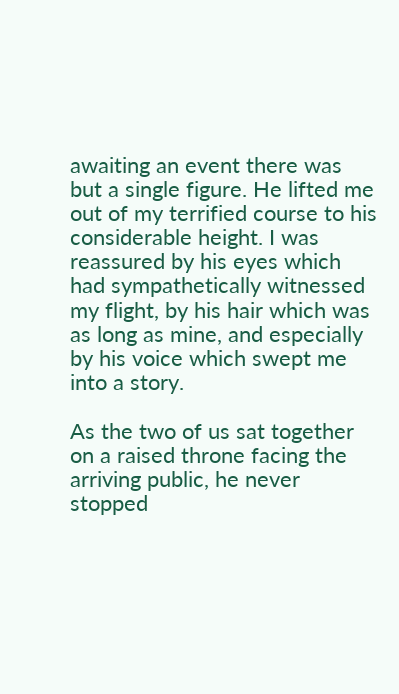awaiting an event there was but a single figure. He lifted me out of my terrified course to his considerable height. I was reassured by his eyes which had sympathetically witnessed my flight, by his hair which was as long as mine, and especially by his voice which swept me into a story.

As the two of us sat together on a raised throne facing the arriving public, he never stopped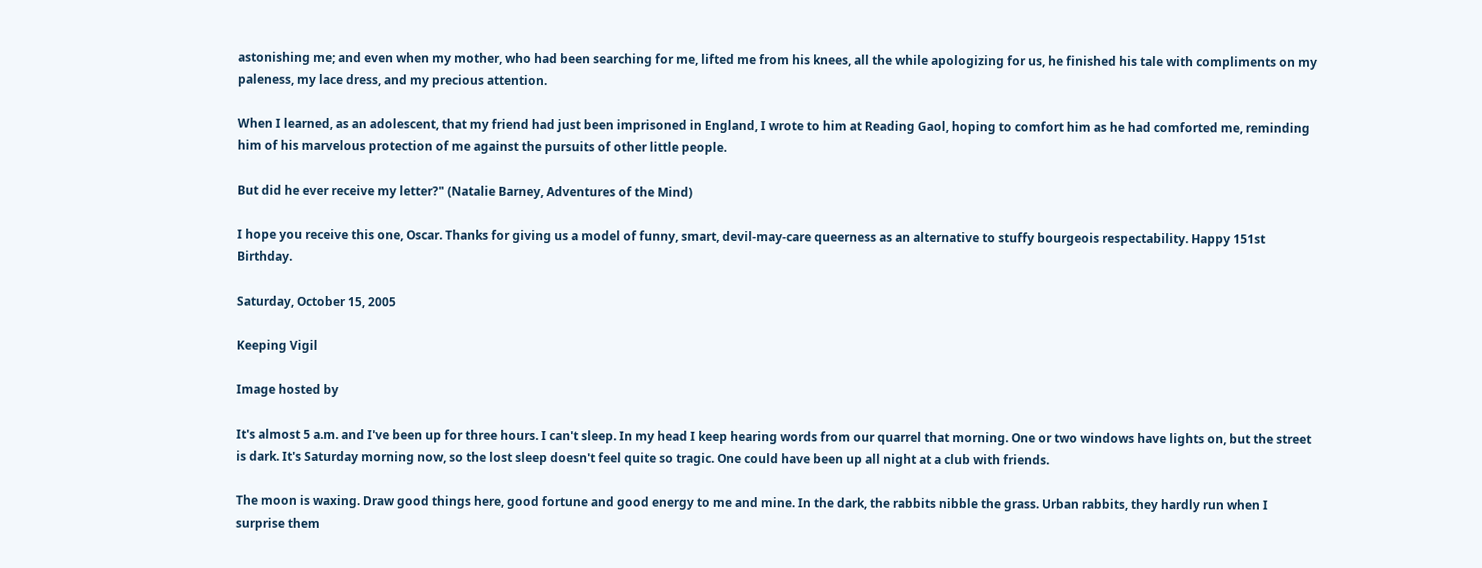astonishing me; and even when my mother, who had been searching for me, lifted me from his knees, all the while apologizing for us, he finished his tale with compliments on my paleness, my lace dress, and my precious attention.

When I learned, as an adolescent, that my friend had just been imprisoned in England, I wrote to him at Reading Gaol, hoping to comfort him as he had comforted me, reminding him of his marvelous protection of me against the pursuits of other little people.

But did he ever receive my letter?" (Natalie Barney, Adventures of the Mind)

I hope you receive this one, Oscar. Thanks for giving us a model of funny, smart, devil-may-care queerness as an alternative to stuffy bourgeois respectability. Happy 151st Birthday.

Saturday, October 15, 2005

Keeping Vigil

Image hosted by

It's almost 5 a.m. and I've been up for three hours. I can't sleep. In my head I keep hearing words from our quarrel that morning. One or two windows have lights on, but the street is dark. It's Saturday morning now, so the lost sleep doesn't feel quite so tragic. One could have been up all night at a club with friends.

The moon is waxing. Draw good things here, good fortune and good energy to me and mine. In the dark, the rabbits nibble the grass. Urban rabbits, they hardly run when I surprise them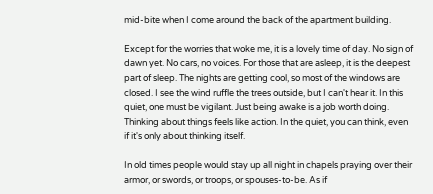mid-bite when I come around the back of the apartment building.

Except for the worries that woke me, it is a lovely time of day. No sign of dawn yet. No cars, no voices. For those that are asleep, it is the deepest part of sleep. The nights are getting cool, so most of the windows are closed. I see the wind ruffle the trees outside, but I can't hear it. In this quiet, one must be vigilant. Just being awake is a job worth doing. Thinking about things feels like action. In the quiet, you can think, even if it's only about thinking itself.

In old times people would stay up all night in chapels praying over their armor, or swords, or troops, or spouses-to-be. As if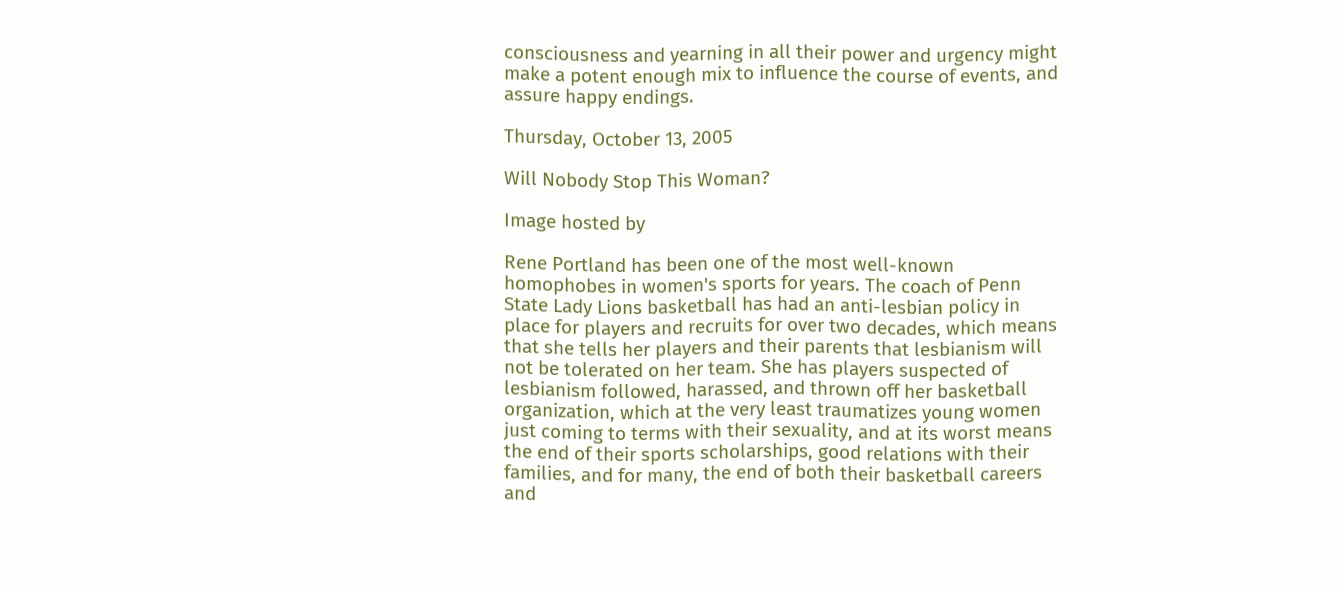consciousness and yearning in all their power and urgency might make a potent enough mix to influence the course of events, and assure happy endings.

Thursday, October 13, 2005

Will Nobody Stop This Woman?

Image hosted by

Rene Portland has been one of the most well-known homophobes in women's sports for years. The coach of Penn State Lady Lions basketball has had an anti-lesbian policy in place for players and recruits for over two decades, which means that she tells her players and their parents that lesbianism will not be tolerated on her team. She has players suspected of lesbianism followed, harassed, and thrown off her basketball organization, which at the very least traumatizes young women just coming to terms with their sexuality, and at its worst means the end of their sports scholarships, good relations with their families, and for many, the end of both their basketball careers and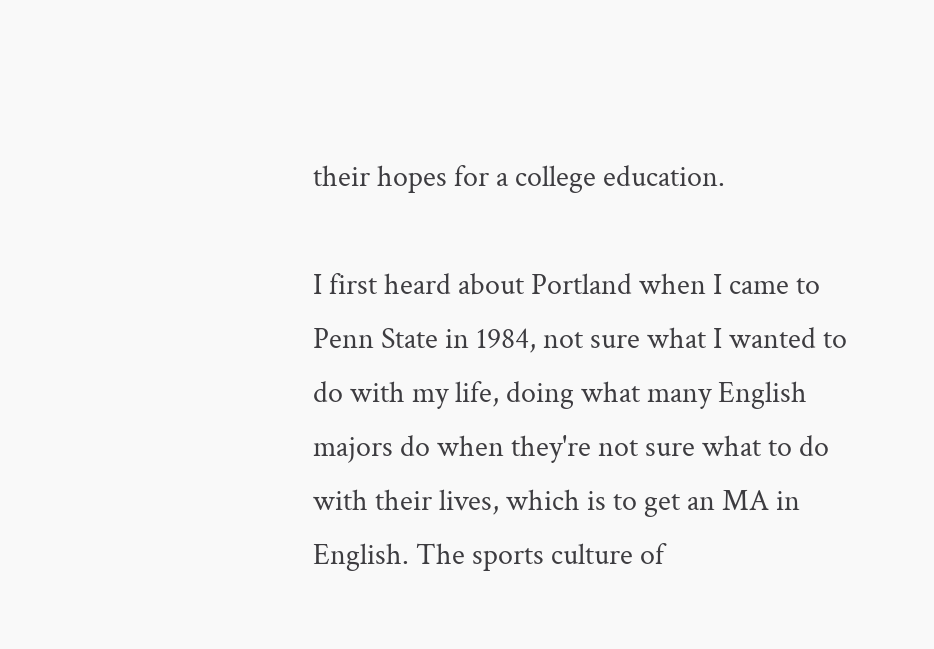their hopes for a college education.

I first heard about Portland when I came to Penn State in 1984, not sure what I wanted to do with my life, doing what many English majors do when they're not sure what to do with their lives, which is to get an MA in English. The sports culture of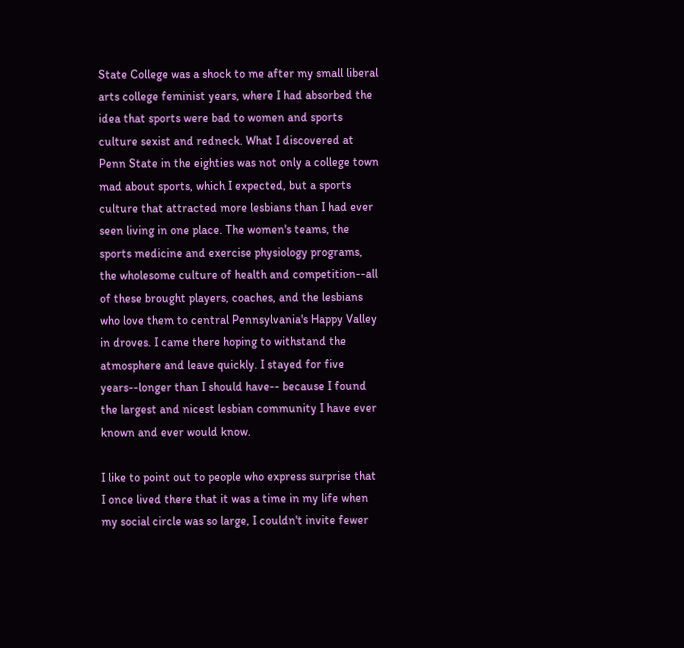State College was a shock to me after my small liberal arts college feminist years, where I had absorbed the idea that sports were bad to women and sports culture sexist and redneck. What I discovered at Penn State in the eighties was not only a college town mad about sports, which I expected, but a sports culture that attracted more lesbians than I had ever seen living in one place. The women's teams, the sports medicine and exercise physiology programs, the wholesome culture of health and competition--all of these brought players, coaches, and the lesbians who love them to central Pennsylvania's Happy Valley in droves. I came there hoping to withstand the atmosphere and leave quickly. I stayed for five years--longer than I should have-- because I found the largest and nicest lesbian community I have ever known and ever would know.

I like to point out to people who express surprise that I once lived there that it was a time in my life when my social circle was so large, I couldn't invite fewer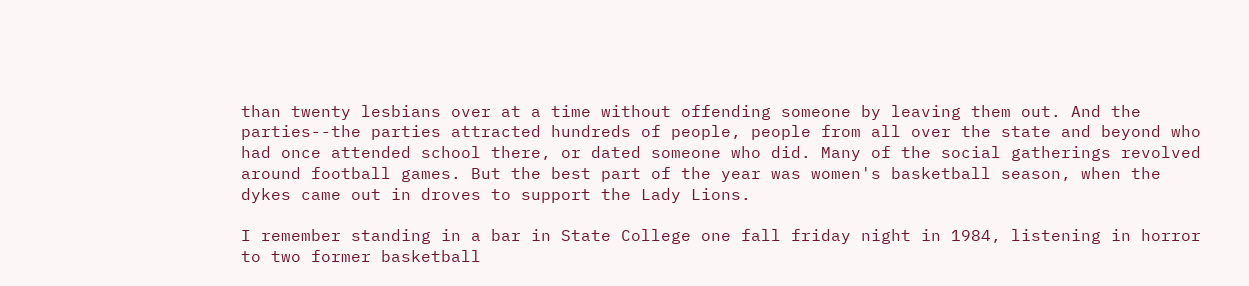than twenty lesbians over at a time without offending someone by leaving them out. And the parties--the parties attracted hundreds of people, people from all over the state and beyond who had once attended school there, or dated someone who did. Many of the social gatherings revolved around football games. But the best part of the year was women's basketball season, when the dykes came out in droves to support the Lady Lions.

I remember standing in a bar in State College one fall friday night in 1984, listening in horror to two former basketball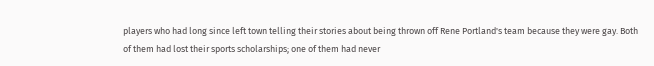players who had long since left town telling their stories about being thrown off Rene Portland's team because they were gay. Both of them had lost their sports scholarships; one of them had never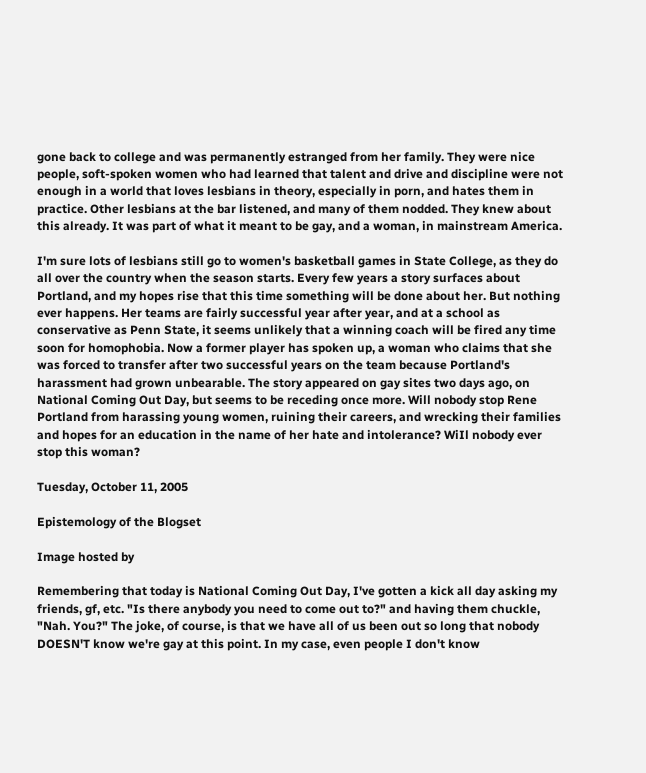gone back to college and was permanently estranged from her family. They were nice people, soft-spoken women who had learned that talent and drive and discipline were not enough in a world that loves lesbians in theory, especially in porn, and hates them in practice. Other lesbians at the bar listened, and many of them nodded. They knew about this already. It was part of what it meant to be gay, and a woman, in mainstream America.

I'm sure lots of lesbians still go to women's basketball games in State College, as they do all over the country when the season starts. Every few years a story surfaces about Portland, and my hopes rise that this time something will be done about her. But nothing ever happens. Her teams are fairly successful year after year, and at a school as conservative as Penn State, it seems unlikely that a winning coach will be fired any time soon for homophobia. Now a former player has spoken up, a woman who claims that she was forced to transfer after two successful years on the team because Portland's harassment had grown unbearable. The story appeared on gay sites two days ago, on National Coming Out Day, but seems to be receding once more. Will nobody stop Rene Portland from harassing young women, ruining their careers, and wrecking their families and hopes for an education in the name of her hate and intolerance? WiIl nobody ever stop this woman?

Tuesday, October 11, 2005

Epistemology of the Blogset

Image hosted by

Remembering that today is National Coming Out Day, I've gotten a kick all day asking my friends, gf, etc. "Is there anybody you need to come out to?" and having them chuckle, "Nah. You?" The joke, of course, is that we have all of us been out so long that nobody DOESN'T know we're gay at this point. In my case, even people I don't know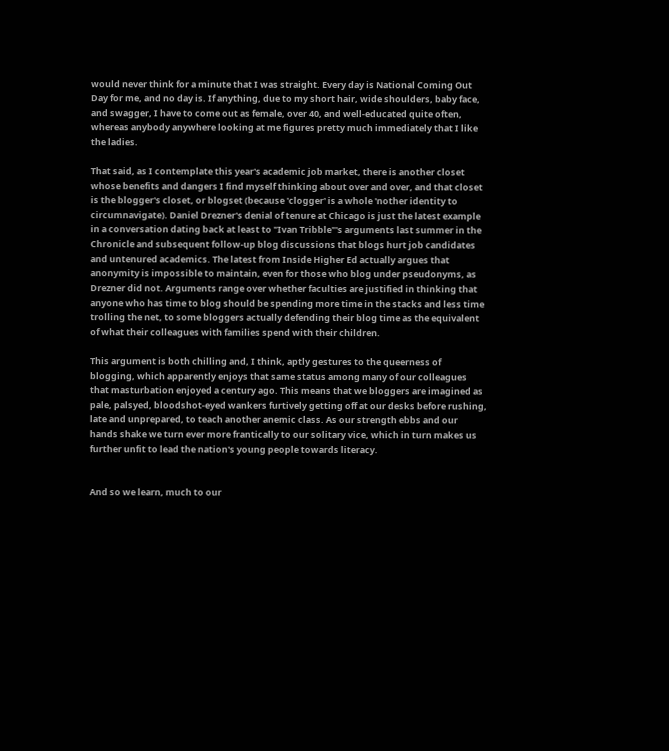would never think for a minute that I was straight. Every day is National Coming Out Day for me, and no day is. If anything, due to my short hair, wide shoulders, baby face, and swagger, I have to come out as female, over 40, and well-educated quite often, whereas anybody anywhere looking at me figures pretty much immediately that I like the ladies.

That said, as I contemplate this year's academic job market, there is another closet whose benefits and dangers I find myself thinking about over and over, and that closet is the blogger's closet, or blogset (because 'clogger' is a whole 'nother identity to circumnavigate). Daniel Drezner's denial of tenure at Chicago is just the latest example in a conversation dating back at least to "Ivan Tribble"'s arguments last summer in the Chronicle and subsequent follow-up blog discussions that blogs hurt job candidates and untenured academics. The latest from Inside Higher Ed actually argues that anonymity is impossible to maintain, even for those who blog under pseudonyms, as Drezner did not. Arguments range over whether faculties are justified in thinking that anyone who has time to blog should be spending more time in the stacks and less time trolling the net, to some bloggers actually defending their blog time as the equivalent of what their colleagues with families spend with their children.

This argument is both chilling and, I think, aptly gestures to the queerness of blogging, which apparently enjoys that same status among many of our colleagues that masturbation enjoyed a century ago. This means that we bloggers are imagined as pale, palsyed, bloodshot-eyed wankers furtively getting off at our desks before rushing, late and unprepared, to teach another anemic class. As our strength ebbs and our hands shake we turn ever more frantically to our solitary vice, which in turn makes us further unfit to lead the nation's young people towards literacy.


And so we learn, much to our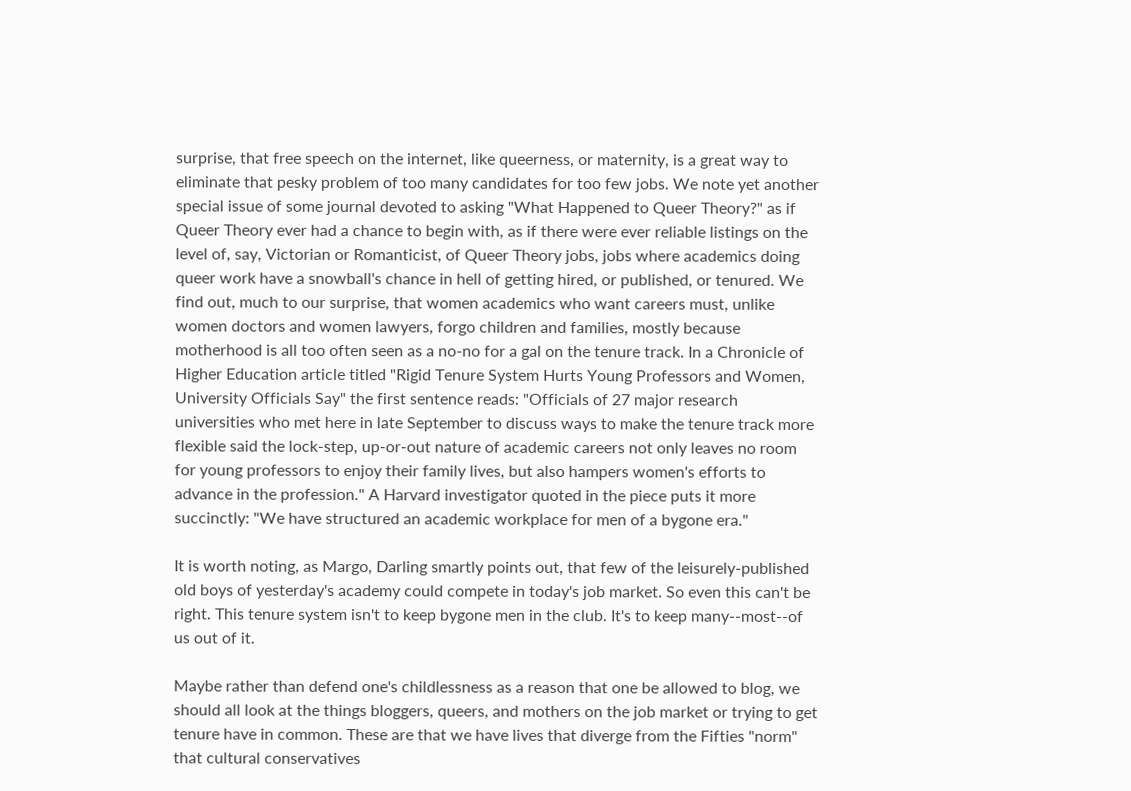surprise, that free speech on the internet, like queerness, or maternity, is a great way to eliminate that pesky problem of too many candidates for too few jobs. We note yet another special issue of some journal devoted to asking "What Happened to Queer Theory?" as if Queer Theory ever had a chance to begin with, as if there were ever reliable listings on the level of, say, Victorian or Romanticist, of Queer Theory jobs, jobs where academics doing queer work have a snowball's chance in hell of getting hired, or published, or tenured. We find out, much to our surprise, that women academics who want careers must, unlike women doctors and women lawyers, forgo children and families, mostly because motherhood is all too often seen as a no-no for a gal on the tenure track. In a Chronicle of Higher Education article titled "Rigid Tenure System Hurts Young Professors and Women, University Officials Say" the first sentence reads: "Officials of 27 major research universities who met here in late September to discuss ways to make the tenure track more flexible said the lock-step, up-or-out nature of academic careers not only leaves no room for young professors to enjoy their family lives, but also hampers women's efforts to advance in the profession." A Harvard investigator quoted in the piece puts it more succinctly: "We have structured an academic workplace for men of a bygone era."

It is worth noting, as Margo, Darling smartly points out, that few of the leisurely-published old boys of yesterday's academy could compete in today's job market. So even this can't be right. This tenure system isn't to keep bygone men in the club. It's to keep many--most--of us out of it.

Maybe rather than defend one's childlessness as a reason that one be allowed to blog, we should all look at the things bloggers, queers, and mothers on the job market or trying to get tenure have in common. These are that we have lives that diverge from the Fifties "norm" that cultural conservatives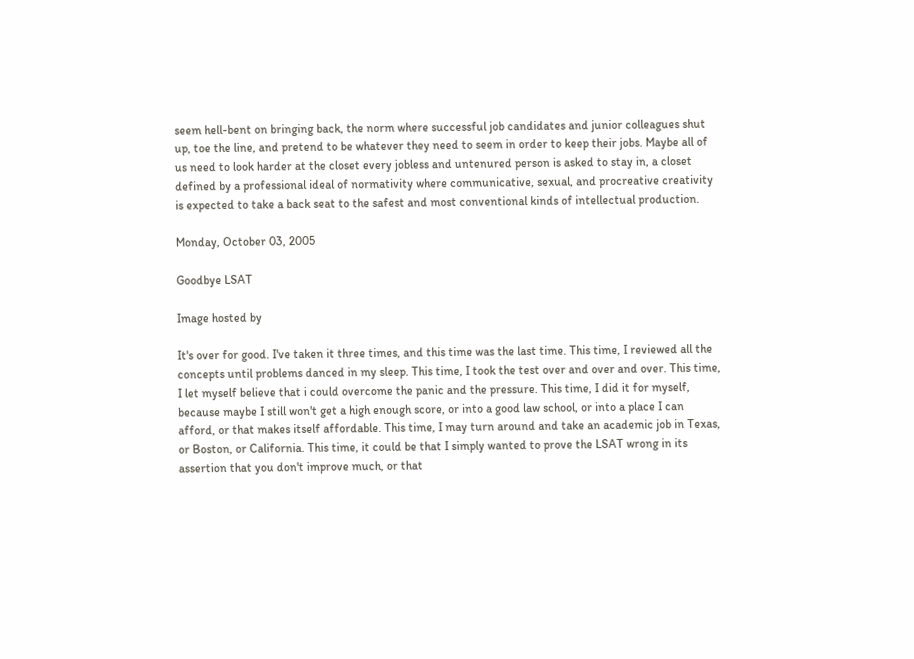seem hell-bent on bringing back, the norm where successful job candidates and junior colleagues shut up, toe the line, and pretend to be whatever they need to seem in order to keep their jobs. Maybe all of us need to look harder at the closet every jobless and untenured person is asked to stay in, a closet defined by a professional ideal of normativity where communicative, sexual, and procreative creativity is expected to take a back seat to the safest and most conventional kinds of intellectual production.

Monday, October 03, 2005

Goodbye LSAT

Image hosted by

It's over for good. I've taken it three times, and this time was the last time. This time, I reviewed all the concepts until problems danced in my sleep. This time, I took the test over and over and over. This time, I let myself believe that i could overcome the panic and the pressure. This time, I did it for myself, because maybe I still won't get a high enough score, or into a good law school, or into a place I can afford, or that makes itself affordable. This time, I may turn around and take an academic job in Texas, or Boston, or California. This time, it could be that I simply wanted to prove the LSAT wrong in its assertion that you don't improve much, or that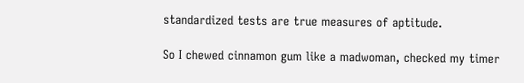standardized tests are true measures of aptitude.

So I chewed cinnamon gum like a madwoman, checked my timer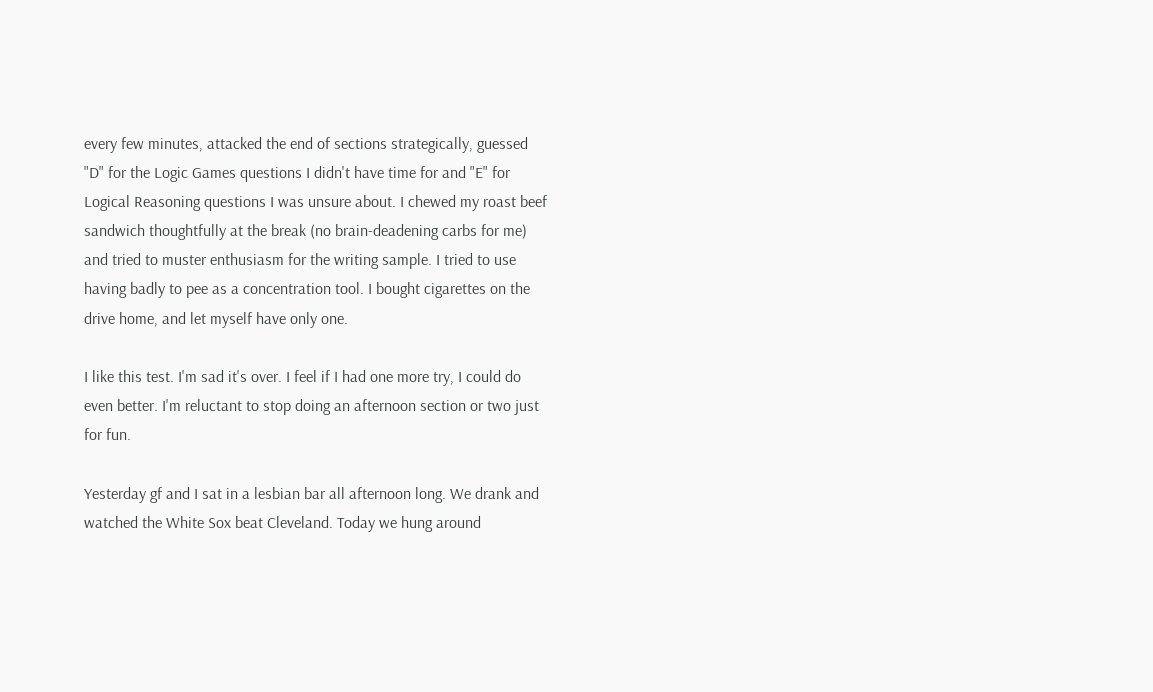every few minutes, attacked the end of sections strategically, guessed "D" for the Logic Games questions I didn't have time for and "E" for Logical Reasoning questions I was unsure about. I chewed my roast beef sandwich thoughtfully at the break (no brain-deadening carbs for me) and tried to muster enthusiasm for the writing sample. I tried to use having badly to pee as a concentration tool. I bought cigarettes on the drive home, and let myself have only one.

I like this test. I'm sad it's over. I feel if I had one more try, I could do even better. I'm reluctant to stop doing an afternoon section or two just for fun.

Yesterday gf and I sat in a lesbian bar all afternoon long. We drank and watched the White Sox beat Cleveland. Today we hung around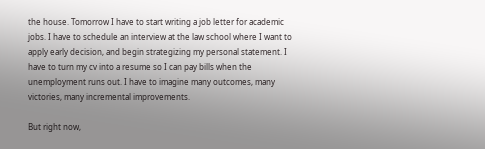the house. Tomorrow I have to start writing a job letter for academic jobs. I have to schedule an interview at the law school where I want to apply early decision, and begin strategizing my personal statement. I have to turn my cv into a resume so I can pay bills when the unemployment runs out. I have to imagine many outcomes, many victories, many incremental improvements.

But right now,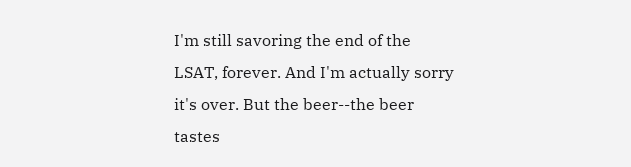I'm still savoring the end of the LSAT, forever. And I'm actually sorry it's over. But the beer--the beer tastes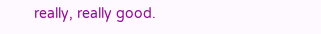really, really good.